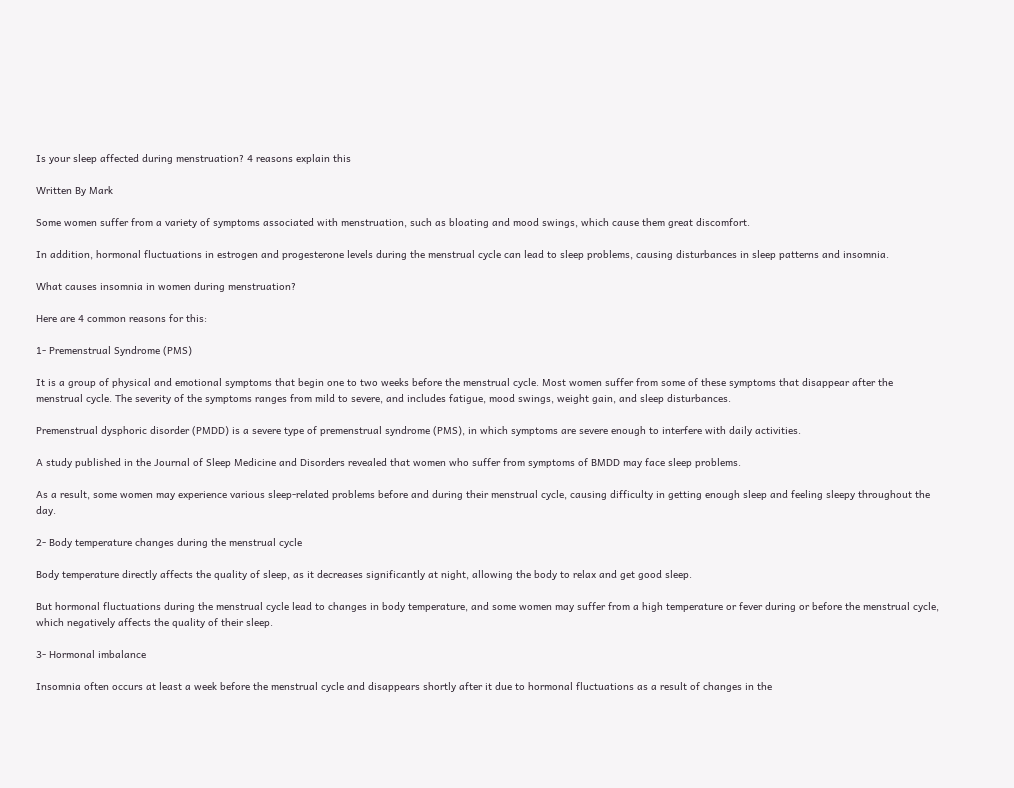Is your sleep affected during menstruation? 4 reasons explain this

Written By Mark

Some women suffer from a variety of symptoms associated with menstruation, such as bloating and mood swings, which cause them great discomfort.

In addition, hormonal fluctuations in estrogen and progesterone levels during the menstrual cycle can lead to sleep problems, causing disturbances in sleep patterns and insomnia.

What causes insomnia in women during menstruation?

Here are 4 common reasons for this:

1- Premenstrual Syndrome (PMS)

It is a group of physical and emotional symptoms that begin one to two weeks before the menstrual cycle. Most women suffer from some of these symptoms that disappear after the menstrual cycle. The severity of the symptoms ranges from mild to severe, and includes fatigue, mood swings, weight gain, and sleep disturbances.

Premenstrual dysphoric disorder (PMDD) is a severe type of premenstrual syndrome (PMS), in which symptoms are severe enough to interfere with daily activities.

A study published in the Journal of Sleep Medicine and Disorders revealed that women who suffer from symptoms of BMDD may face sleep problems.

As a result, some women may experience various sleep-related problems before and during their menstrual cycle, causing difficulty in getting enough sleep and feeling sleepy throughout the day.

2- Body temperature changes during the menstrual cycle

Body temperature directly affects the quality of sleep, as it decreases significantly at night, allowing the body to relax and get good sleep.

But hormonal fluctuations during the menstrual cycle lead to changes in body temperature, and some women may suffer from a high temperature or fever during or before the menstrual cycle, which negatively affects the quality of their sleep.

3- Hormonal imbalance

Insomnia often occurs at least a week before the menstrual cycle and disappears shortly after it due to hormonal fluctuations as a result of changes in the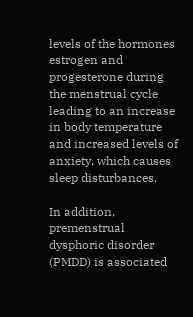levels of the hormones estrogen and progesterone during the menstrual cycle leading to an increase in body temperature and increased levels of anxiety, which causes sleep disturbances.

In addition, premenstrual dysphoric disorder (PMDD) is associated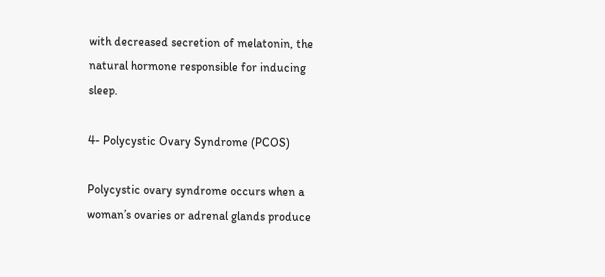with decreased secretion of melatonin, the natural hormone responsible for inducing sleep.

4- Polycystic Ovary Syndrome (PCOS)

Polycystic ovary syndrome occurs when a woman’s ovaries or adrenal glands produce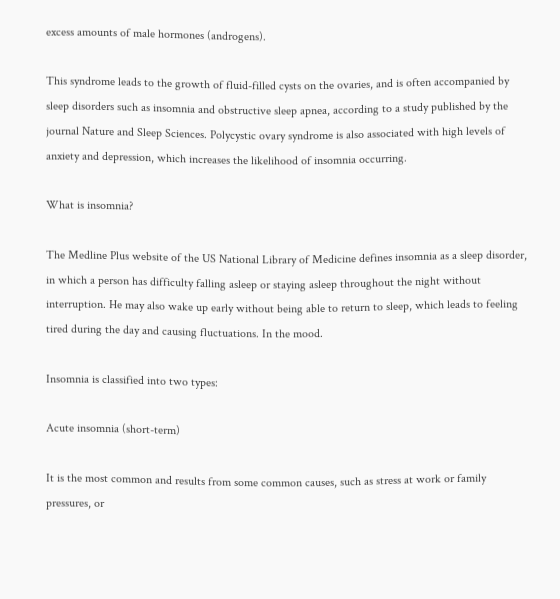excess amounts of male hormones (androgens).

This syndrome leads to the growth of fluid-filled cysts on the ovaries, and is often accompanied by sleep disorders such as insomnia and obstructive sleep apnea, according to a study published by the journal Nature and Sleep Sciences. Polycystic ovary syndrome is also associated with high levels of anxiety and depression, which increases the likelihood of insomnia occurring.

What is insomnia?

The Medline Plus website of the US National Library of Medicine defines insomnia as a sleep disorder, in which a person has difficulty falling asleep or staying asleep throughout the night without interruption. He may also wake up early without being able to return to sleep, which leads to feeling tired during the day and causing fluctuations. In the mood.

Insomnia is classified into two types:

Acute insomnia (short-term)

It is the most common and results from some common causes, such as stress at work or family pressures, or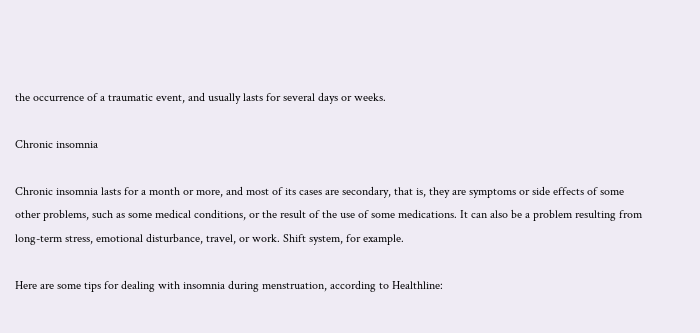the occurrence of a traumatic event, and usually lasts for several days or weeks.

Chronic insomnia

Chronic insomnia lasts for a month or more, and most of its cases are secondary, that is, they are symptoms or side effects of some other problems, such as some medical conditions, or the result of the use of some medications. It can also be a problem resulting from long-term stress, emotional disturbance, travel, or work. Shift system, for example.

Here are some tips for dealing with insomnia during menstruation, according to Healthline: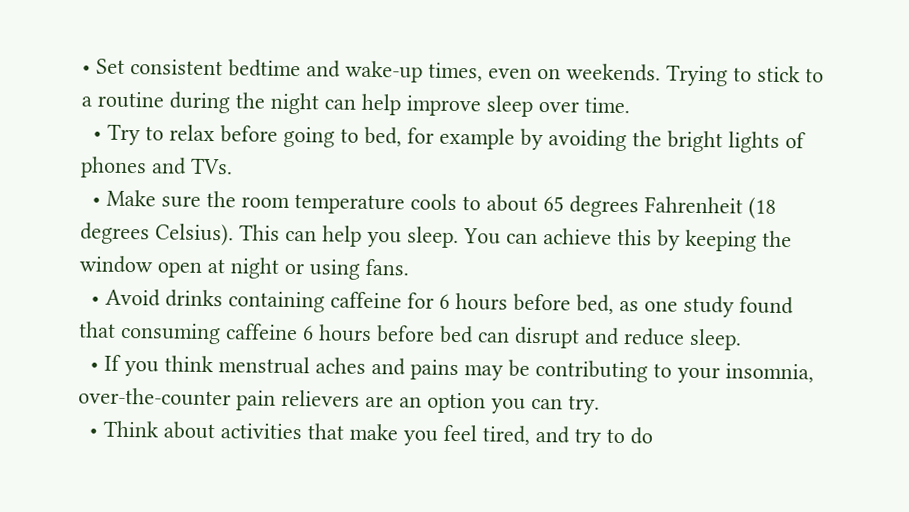• Set consistent bedtime and wake-up times, even on weekends. Trying to stick to a routine during the night can help improve sleep over time.
  • Try to relax before going to bed, for example by avoiding the bright lights of phones and TVs.
  • Make sure the room temperature cools to about 65 degrees Fahrenheit (18 degrees Celsius). This can help you sleep. You can achieve this by keeping the window open at night or using fans.
  • Avoid drinks containing caffeine for 6 hours before bed, as one study found that consuming caffeine 6 hours before bed can disrupt and reduce sleep.
  • If you think menstrual aches and pains may be contributing to your insomnia, over-the-counter pain relievers are an option you can try.
  • Think about activities that make you feel tired, and try to do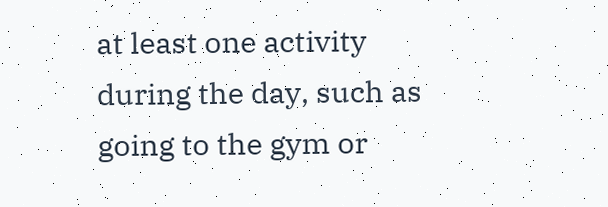at least one activity during the day, such as going to the gym or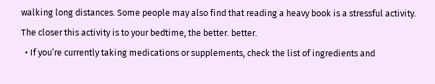walking long distances. Some people may also find that reading a heavy book is a stressful activity. The closer this activity is to your bedtime, the better. better.
  • If you’re currently taking medications or supplements, check the list of ingredients and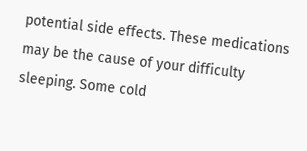potential side effects. These medications may be the cause of your difficulty sleeping. Some cold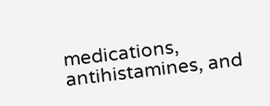medications, antihistamines, and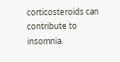corticosteroids can contribute to insomnia.